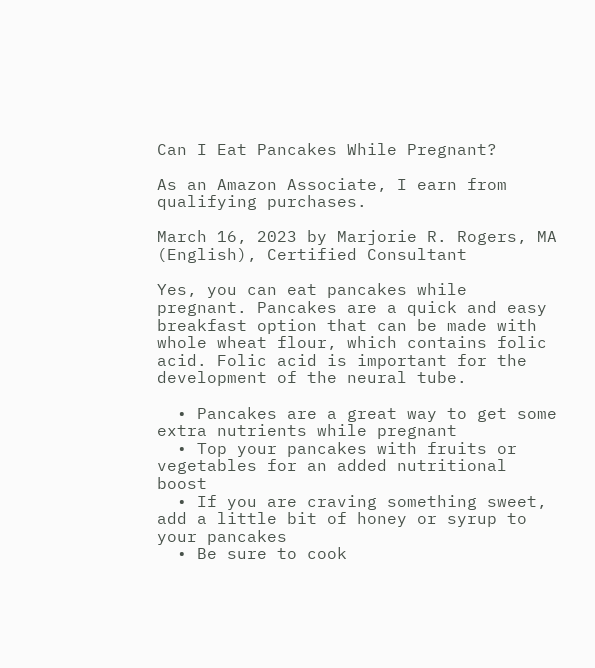Can I Eat Pancakes While Pregnant?

As an Amazon Associate, I earn from qualifying purchases.

March 16, 2023 by Marjorie R. Rogers, MA (English), Certified Consultant

Yes, you can eat pancakes while pregnant. Pancakes are a quick and easy breakfast option that can be made with whole wheat flour, which contains folic acid. Folic acid is important for the development of the neural tube.

  • Pancakes are a great way to get some extra nutrients while pregnant
  • Top your pancakes with fruits or vegetables for an added nutritional boost
  • If you are craving something sweet, add a little bit of honey or syrup to your pancakes
  • Be sure to cook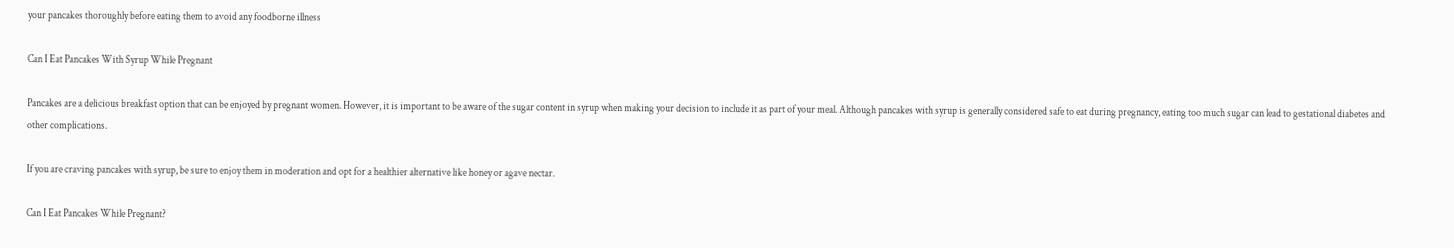your pancakes thoroughly before eating them to avoid any foodborne illness

Can I Eat Pancakes With Syrup While Pregnant

Pancakes are a delicious breakfast option that can be enjoyed by pregnant women. However, it is important to be aware of the sugar content in syrup when making your decision to include it as part of your meal. Although pancakes with syrup is generally considered safe to eat during pregnancy, eating too much sugar can lead to gestational diabetes and other complications.

If you are craving pancakes with syrup, be sure to enjoy them in moderation and opt for a healthier alternative like honey or agave nectar.

Can I Eat Pancakes While Pregnant?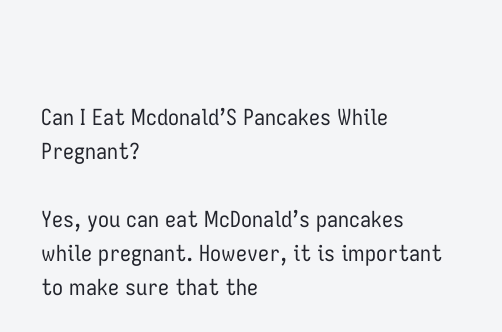Can I Eat Mcdonald’S Pancakes While Pregnant?

Yes, you can eat McDonald’s pancakes while pregnant. However, it is important to make sure that the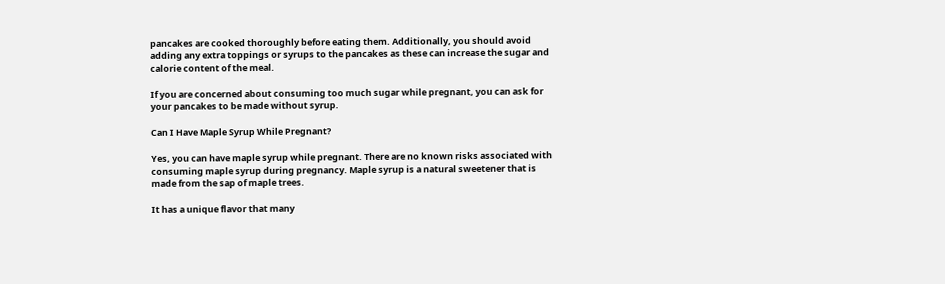pancakes are cooked thoroughly before eating them. Additionally, you should avoid adding any extra toppings or syrups to the pancakes as these can increase the sugar and calorie content of the meal.

If you are concerned about consuming too much sugar while pregnant, you can ask for your pancakes to be made without syrup.

Can I Have Maple Syrup While Pregnant?

Yes, you can have maple syrup while pregnant. There are no known risks associated with consuming maple syrup during pregnancy. Maple syrup is a natural sweetener that is made from the sap of maple trees.

It has a unique flavor that many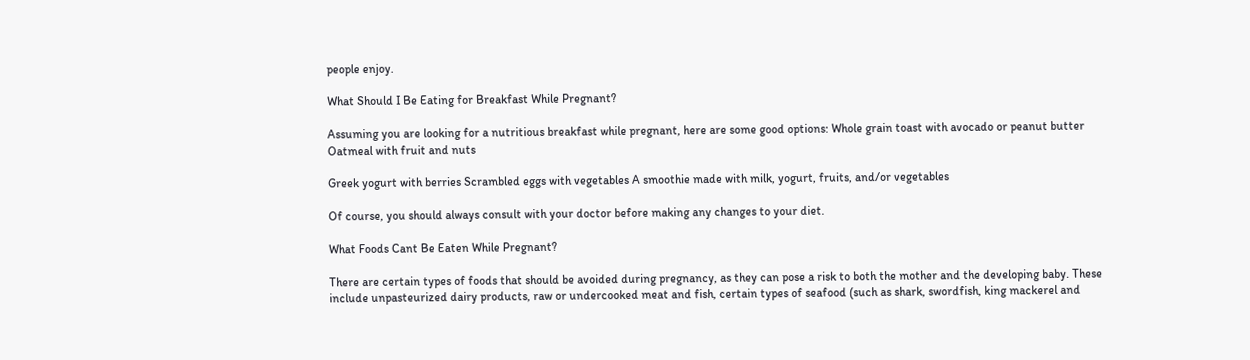people enjoy.

What Should I Be Eating for Breakfast While Pregnant?

Assuming you are looking for a nutritious breakfast while pregnant, here are some good options: Whole grain toast with avocado or peanut butter Oatmeal with fruit and nuts

Greek yogurt with berries Scrambled eggs with vegetables A smoothie made with milk, yogurt, fruits, and/or vegetables

Of course, you should always consult with your doctor before making any changes to your diet.

What Foods Cant Be Eaten While Pregnant?

There are certain types of foods that should be avoided during pregnancy, as they can pose a risk to both the mother and the developing baby. These include unpasteurized dairy products, raw or undercooked meat and fish, certain types of seafood (such as shark, swordfish, king mackerel and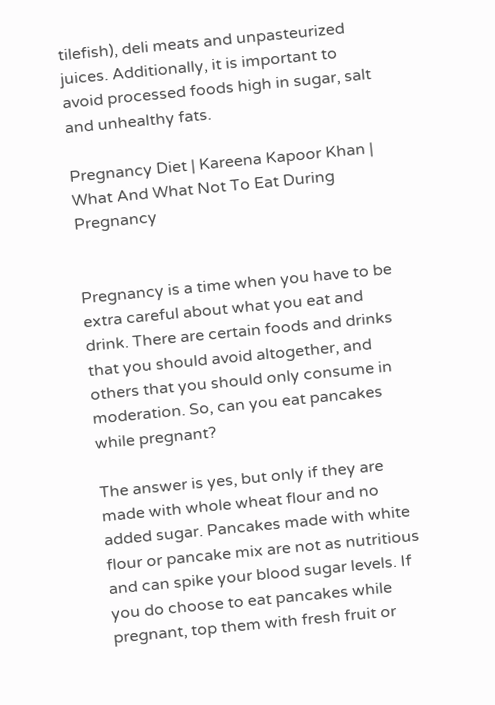tilefish), deli meats and unpasteurized juices. Additionally, it is important to avoid processed foods high in sugar, salt and unhealthy fats.

Pregnancy Diet | Kareena Kapoor Khan | What And What Not To Eat During Pregnancy


Pregnancy is a time when you have to be extra careful about what you eat and drink. There are certain foods and drinks that you should avoid altogether, and others that you should only consume in moderation. So, can you eat pancakes while pregnant?

The answer is yes, but only if they are made with whole wheat flour and no added sugar. Pancakes made with white flour or pancake mix are not as nutritious and can spike your blood sugar levels. If you do choose to eat pancakes while pregnant, top them with fresh fruit or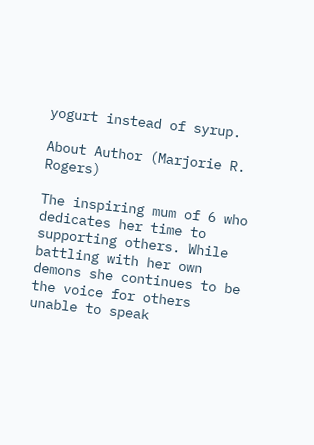yogurt instead of syrup.

About Author (Marjorie R. Rogers)

The inspiring mum of 6 who dedicates her time to supporting others. While battling with her own demons she continues to be the voice for others unable to speak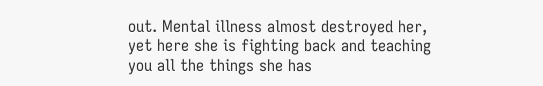out. Mental illness almost destroyed her, yet here she is fighting back and teaching you all the things she has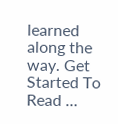learned along the way. Get Started To Read …